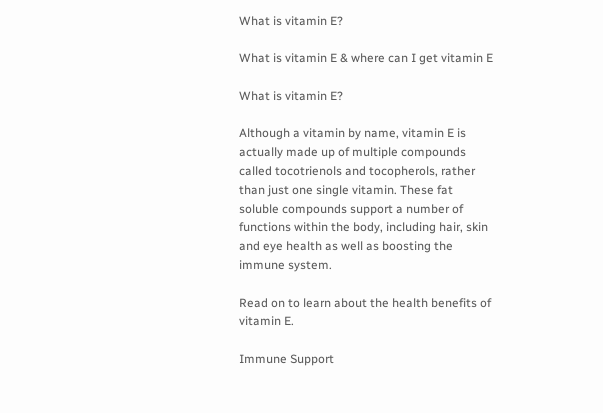What is vitamin E?

What is vitamin E & where can I get vitamin E

What is vitamin E?

Although a vitamin by name, vitamin E is actually made up of multiple compounds called tocotrienols and tocopherols, rather than just one single vitamin. These fat soluble compounds support a number of functions within the body, including hair, skin and eye health as well as boosting the immune system.

Read on to learn about the health benefits of vitamin E.

Immune Support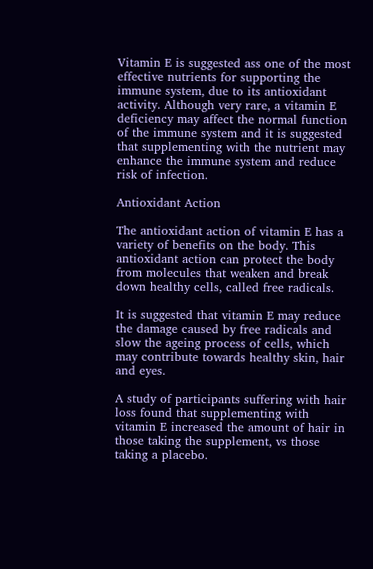Vitamin E is suggested ass one of the most effective nutrients for supporting the immune system, due to its antioxidant activity. Although very rare, a vitamin E deficiency may affect the normal function of the immune system and it is suggested that supplementing with the nutrient may enhance the immune system and reduce risk of infection.

Antioxidant Action

The antioxidant action of vitamin E has a variety of benefits on the body. This antioxidant action can protect the body from molecules that weaken and break down healthy cells, called free radicals.

It is suggested that vitamin E may reduce the damage caused by free radicals and slow the ageing process of cells, which may contribute towards healthy skin, hair and eyes.

A study of participants suffering with hair loss found that supplementing with vitamin E increased the amount of hair in those taking the supplement, vs those taking a placebo.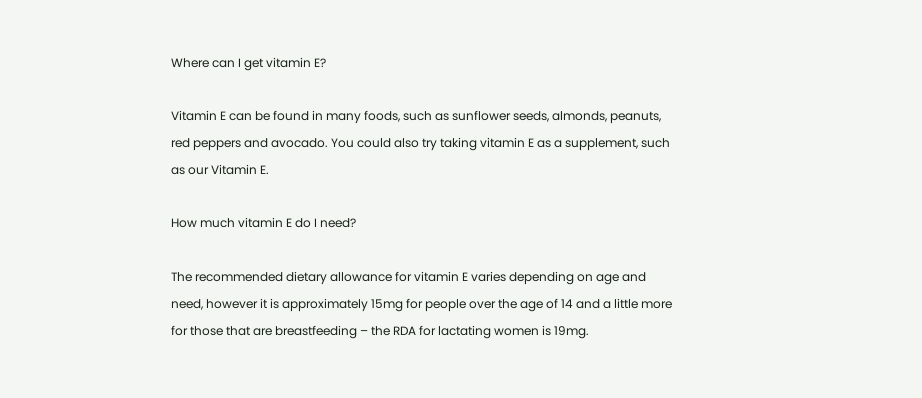Where can I get vitamin E?

Vitamin E can be found in many foods, such as sunflower seeds, almonds, peanuts, red peppers and avocado. You could also try taking vitamin E as a supplement, such as our Vitamin E.

How much vitamin E do I need?

The recommended dietary allowance for vitamin E varies depending on age and need, however it is approximately 15mg for people over the age of 14 and a little more for those that are breastfeeding – the RDA for lactating women is 19mg.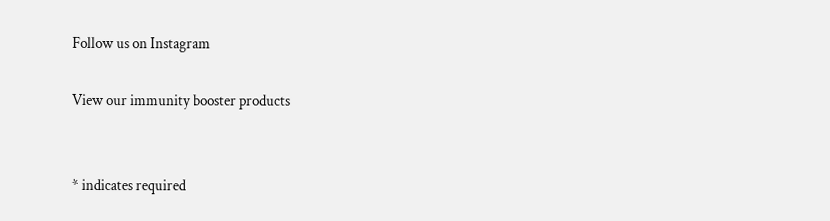Follow us on Instagram

View our immunity booster products


* indicates required